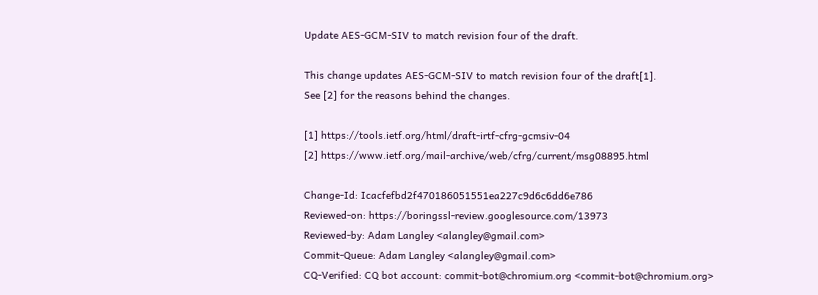Update AES-GCM-SIV to match revision four of the draft.

This change updates AES-GCM-SIV to match revision four of the draft[1].
See [2] for the reasons behind the changes.

[1] https://tools.ietf.org/html/draft-irtf-cfrg-gcmsiv-04
[2] https://www.ietf.org/mail-archive/web/cfrg/current/msg08895.html

Change-Id: Icacfefbd2f470186051551ea227c9d6c6dd6e786
Reviewed-on: https://boringssl-review.googlesource.com/13973
Reviewed-by: Adam Langley <alangley@gmail.com>
Commit-Queue: Adam Langley <alangley@gmail.com>
CQ-Verified: CQ bot account: commit-bot@chromium.org <commit-bot@chromium.org>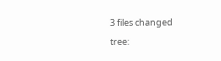3 files changed
tree: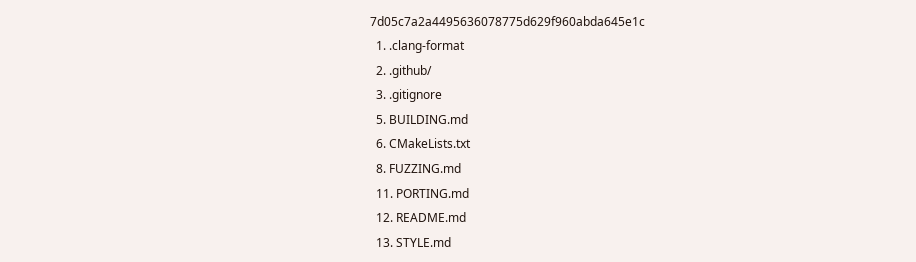7d05c7a2a4495636078775d629f960abda645e1c
  1. .clang-format
  2. .github/
  3. .gitignore
  5. BUILDING.md
  6. CMakeLists.txt
  8. FUZZING.md
  11. PORTING.md
  12. README.md
  13. STYLE.md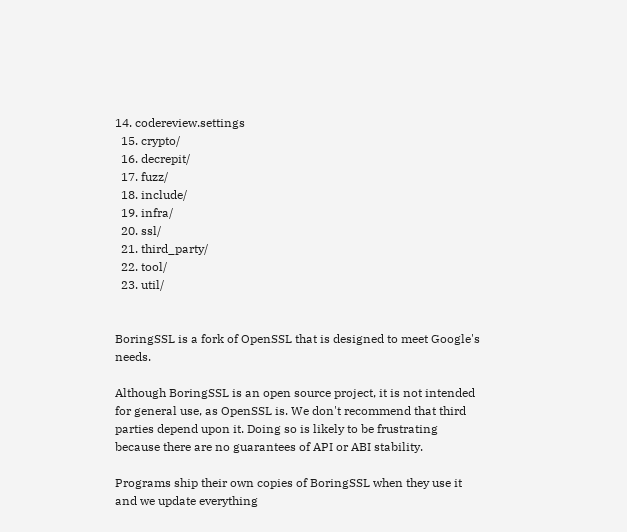14. codereview.settings
  15. crypto/
  16. decrepit/
  17. fuzz/
  18. include/
  19. infra/
  20. ssl/
  21. third_party/
  22. tool/
  23. util/


BoringSSL is a fork of OpenSSL that is designed to meet Google's needs.

Although BoringSSL is an open source project, it is not intended for general use, as OpenSSL is. We don't recommend that third parties depend upon it. Doing so is likely to be frustrating because there are no guarantees of API or ABI stability.

Programs ship their own copies of BoringSSL when they use it and we update everything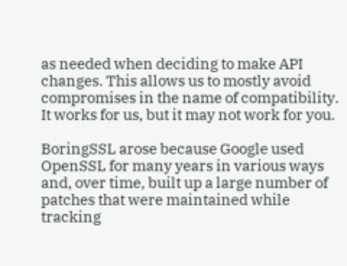as needed when deciding to make API changes. This allows us to mostly avoid compromises in the name of compatibility. It works for us, but it may not work for you.

BoringSSL arose because Google used OpenSSL for many years in various ways and, over time, built up a large number of patches that were maintained while tracking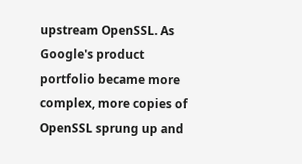upstream OpenSSL. As Google's product portfolio became more complex, more copies of OpenSSL sprung up and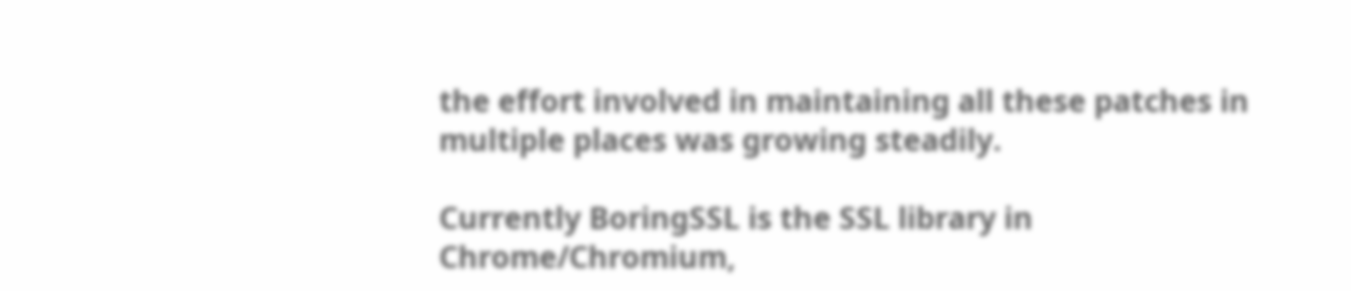the effort involved in maintaining all these patches in multiple places was growing steadily.

Currently BoringSSL is the SSL library in Chrome/Chromium,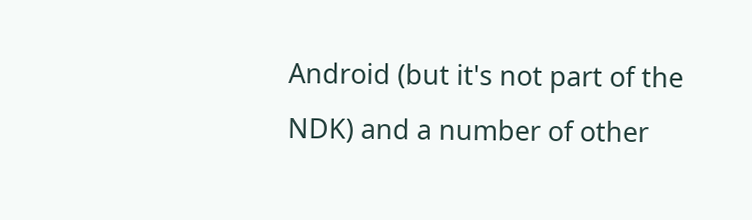Android (but it's not part of the NDK) and a number of other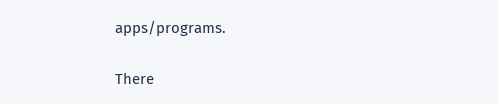apps/programs.

There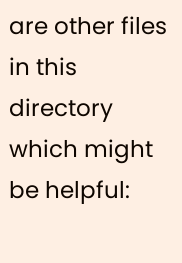are other files in this directory which might be helpful: